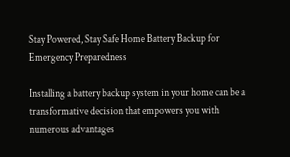Stay Powered, Stay Safe Home Battery Backup for Emergency Preparedness

Installing a battery backup system in your home can be a transformative decision that empowers you with numerous advantages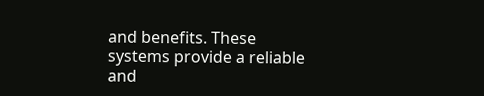and benefits. These systems provide a reliable and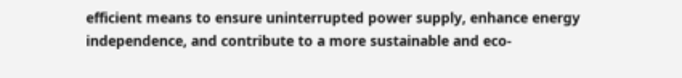efficient means to ensure uninterrupted power supply, enhance energy independence, and contribute to a more sustainable and eco-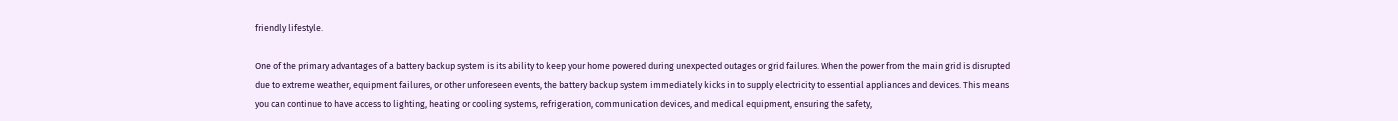friendly lifestyle.

One of the primary advantages of a battery backup system is its ability to keep your home powered during unexpected outages or grid failures. When the power from the main grid is disrupted due to extreme weather, equipment failures, or other unforeseen events, the battery backup system immediately kicks in to supply electricity to essential appliances and devices. This means you can continue to have access to lighting, heating or cooling systems, refrigeration, communication devices, and medical equipment, ensuring the safety,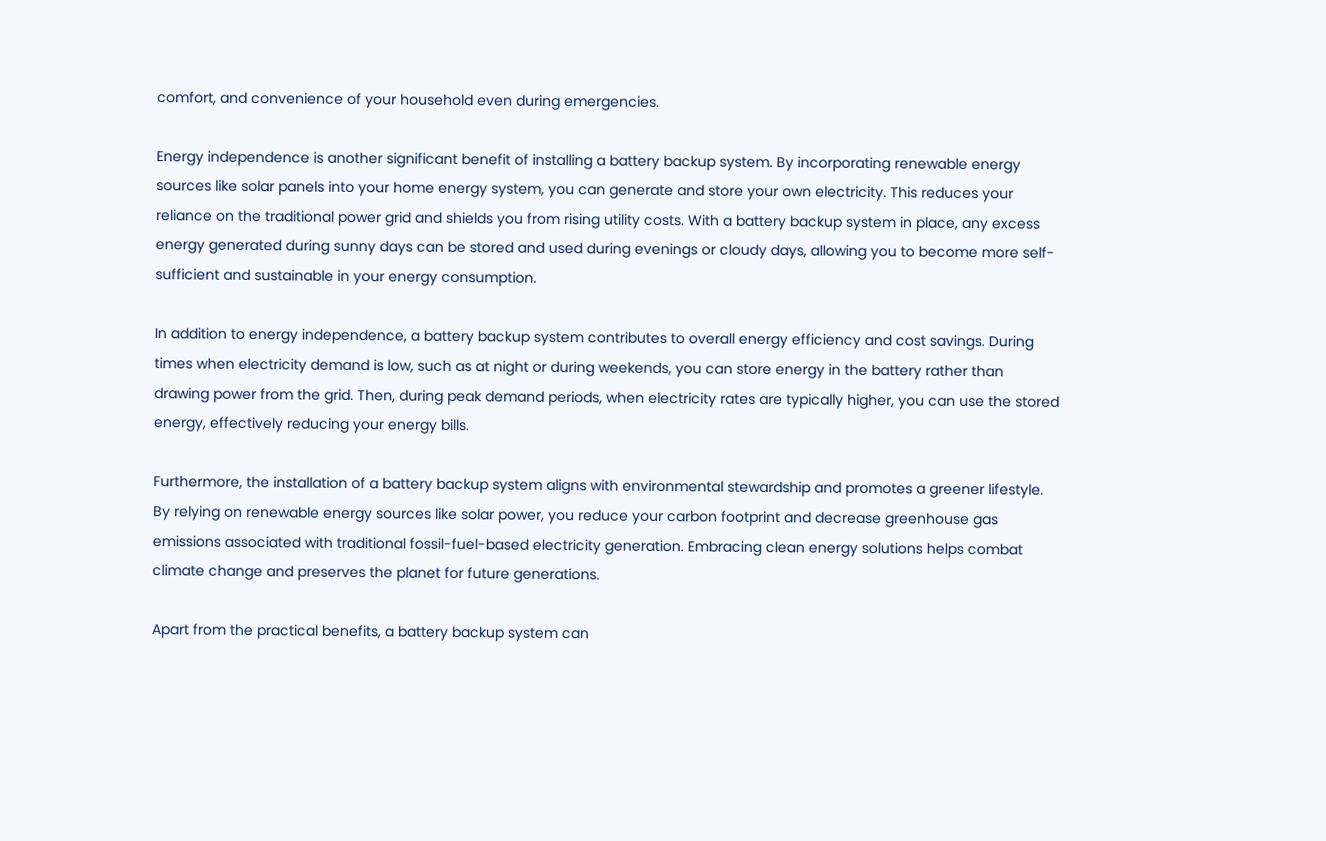comfort, and convenience of your household even during emergencies.

Energy independence is another significant benefit of installing a battery backup system. By incorporating renewable energy sources like solar panels into your home energy system, you can generate and store your own electricity. This reduces your reliance on the traditional power grid and shields you from rising utility costs. With a battery backup system in place, any excess energy generated during sunny days can be stored and used during evenings or cloudy days, allowing you to become more self-sufficient and sustainable in your energy consumption.

In addition to energy independence, a battery backup system contributes to overall energy efficiency and cost savings. During times when electricity demand is low, such as at night or during weekends, you can store energy in the battery rather than drawing power from the grid. Then, during peak demand periods, when electricity rates are typically higher, you can use the stored energy, effectively reducing your energy bills.

Furthermore, the installation of a battery backup system aligns with environmental stewardship and promotes a greener lifestyle. By relying on renewable energy sources like solar power, you reduce your carbon footprint and decrease greenhouse gas emissions associated with traditional fossil-fuel-based electricity generation. Embracing clean energy solutions helps combat climate change and preserves the planet for future generations.

Apart from the practical benefits, a battery backup system can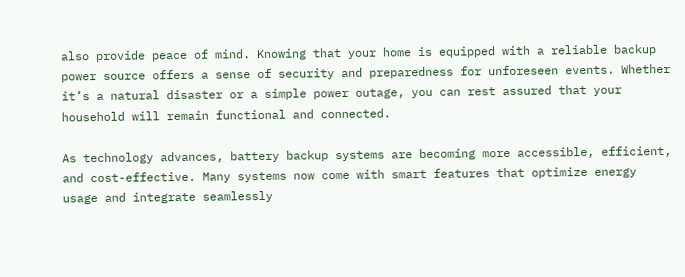also provide peace of mind. Knowing that your home is equipped with a reliable backup power source offers a sense of security and preparedness for unforeseen events. Whether it’s a natural disaster or a simple power outage, you can rest assured that your household will remain functional and connected.

As technology advances, battery backup systems are becoming more accessible, efficient, and cost-effective. Many systems now come with smart features that optimize energy usage and integrate seamlessly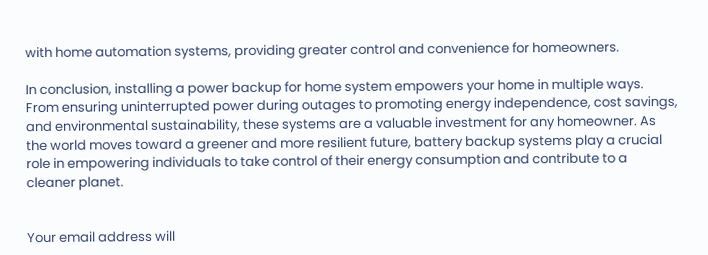with home automation systems, providing greater control and convenience for homeowners.

In conclusion, installing a power backup for home system empowers your home in multiple ways. From ensuring uninterrupted power during outages to promoting energy independence, cost savings, and environmental sustainability, these systems are a valuable investment for any homeowner. As the world moves toward a greener and more resilient future, battery backup systems play a crucial role in empowering individuals to take control of their energy consumption and contribute to a cleaner planet.


Your email address will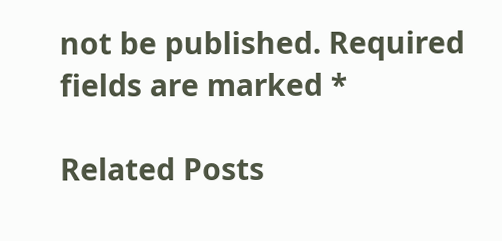not be published. Required fields are marked *

Related Posts